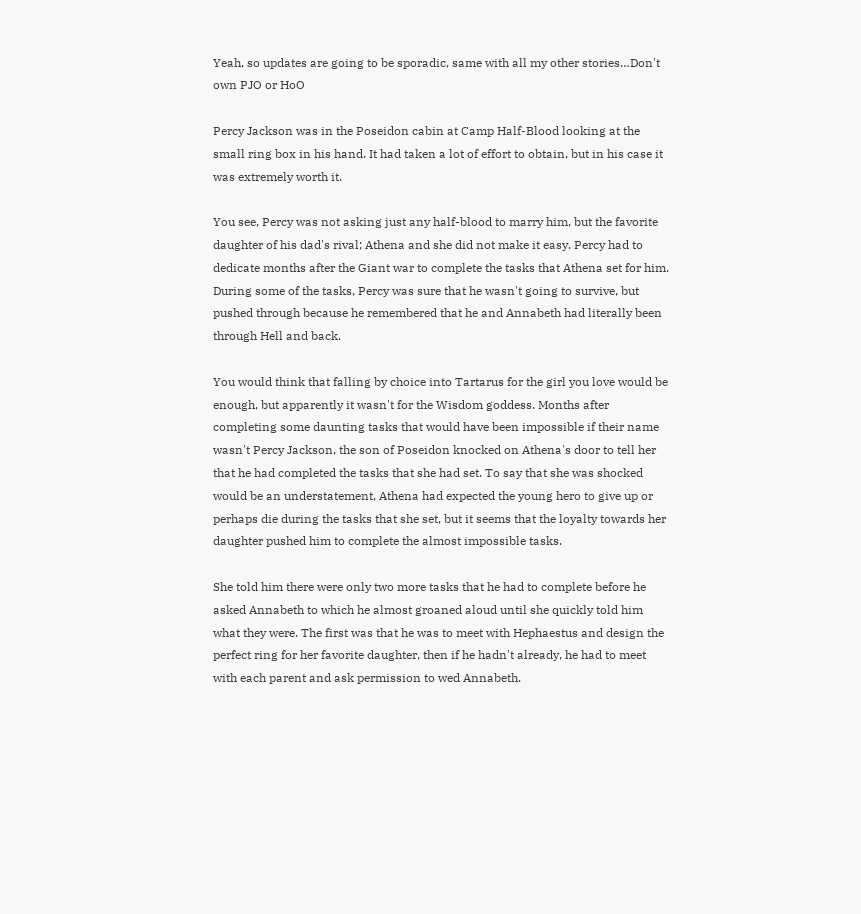Yeah, so updates are going to be sporadic, same with all my other stories…Don't own PJO or HoO

Percy Jackson was in the Poseidon cabin at Camp Half-Blood looking at the small ring box in his hand. It had taken a lot of effort to obtain, but in his case it was extremely worth it.

You see, Percy was not asking just any half-blood to marry him, but the favorite daughter of his dad's rival; Athena and she did not make it easy. Percy had to dedicate months after the Giant war to complete the tasks that Athena set for him. During some of the tasks, Percy was sure that he wasn't going to survive, but pushed through because he remembered that he and Annabeth had literally been through Hell and back.

You would think that falling by choice into Tartarus for the girl you love would be enough, but apparently it wasn't for the Wisdom goddess. Months after completing some daunting tasks that would have been impossible if their name wasn't Percy Jackson, the son of Poseidon knocked on Athena's door to tell her that he had completed the tasks that she had set. To say that she was shocked would be an understatement, Athena had expected the young hero to give up or perhaps die during the tasks that she set, but it seems that the loyalty towards her daughter pushed him to complete the almost impossible tasks.

She told him there were only two more tasks that he had to complete before he asked Annabeth to which he almost groaned aloud until she quickly told him what they were. The first was that he was to meet with Hephaestus and design the perfect ring for her favorite daughter, then if he hadn't already, he had to meet with each parent and ask permission to wed Annabeth.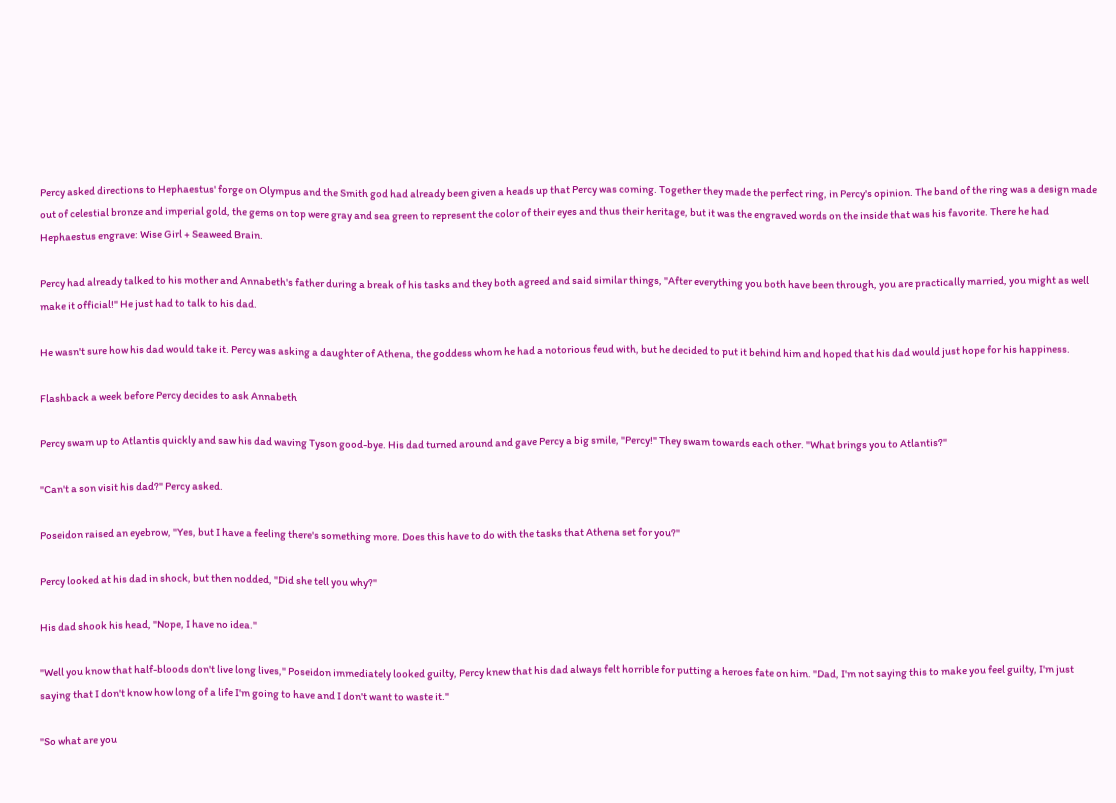Percy asked directions to Hephaestus' forge on Olympus and the Smith god had already been given a heads up that Percy was coming. Together they made the perfect ring, in Percy's opinion. The band of the ring was a design made out of celestial bronze and imperial gold, the gems on top were gray and sea green to represent the color of their eyes and thus their heritage, but it was the engraved words on the inside that was his favorite. There he had Hephaestus engrave: Wise Girl + Seaweed Brain.

Percy had already talked to his mother and Annabeth's father during a break of his tasks and they both agreed and said similar things, "After everything you both have been through, you are practically married, you might as well make it official!" He just had to talk to his dad.

He wasn't sure how his dad would take it. Percy was asking a daughter of Athena, the goddess whom he had a notorious feud with, but he decided to put it behind him and hoped that his dad would just hope for his happiness.

Flashback a week before Percy decides to ask Annabeth

Percy swam up to Atlantis quickly and saw his dad waving Tyson good-bye. His dad turned around and gave Percy a big smile, "Percy!" They swam towards each other. "What brings you to Atlantis?"

"Can't a son visit his dad?" Percy asked.

Poseidon raised an eyebrow, "Yes, but I have a feeling there's something more. Does this have to do with the tasks that Athena set for you?"

Percy looked at his dad in shock, but then nodded, "Did she tell you why?"

His dad shook his head, "Nope, I have no idea."

"Well you know that half-bloods don't live long lives," Poseidon immediately looked guilty, Percy knew that his dad always felt horrible for putting a heroes fate on him. "Dad, I'm not saying this to make you feel guilty, I'm just saying that I don't know how long of a life I'm going to have and I don't want to waste it."

"So what are you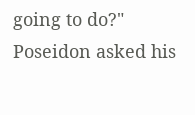going to do?" Poseidon asked his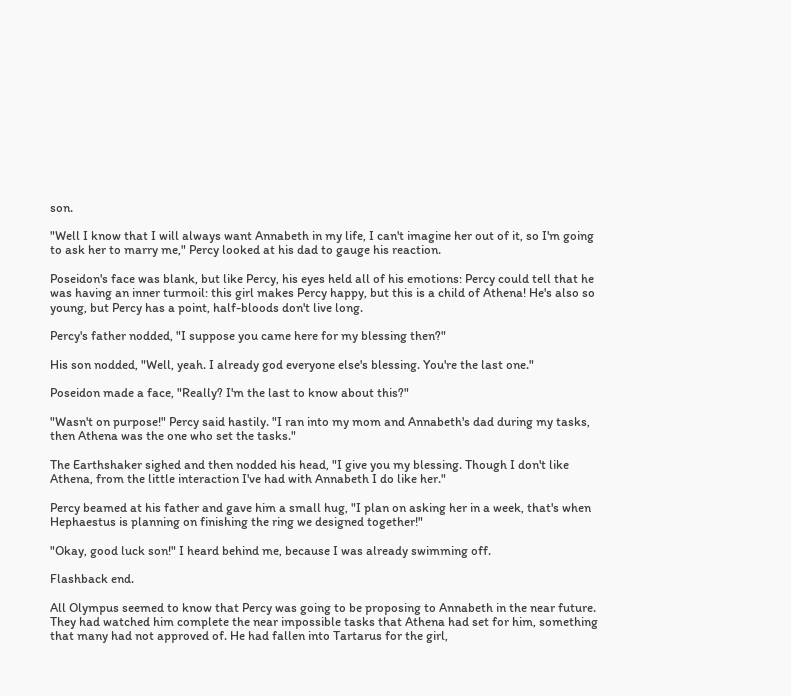son.

"Well I know that I will always want Annabeth in my life, I can't imagine her out of it, so I'm going to ask her to marry me," Percy looked at his dad to gauge his reaction.

Poseidon's face was blank, but like Percy, his eyes held all of his emotions: Percy could tell that he was having an inner turmoil: this girl makes Percy happy, but this is a child of Athena! He's also so young, but Percy has a point, half-bloods don't live long.

Percy's father nodded, "I suppose you came here for my blessing then?"

His son nodded, "Well, yeah. I already god everyone else's blessing. You're the last one."

Poseidon made a face, "Really? I'm the last to know about this?"

"Wasn't on purpose!" Percy said hastily. "I ran into my mom and Annabeth's dad during my tasks, then Athena was the one who set the tasks."

The Earthshaker sighed and then nodded his head, "I give you my blessing. Though I don't like Athena, from the little interaction I've had with Annabeth I do like her."

Percy beamed at his father and gave him a small hug, "I plan on asking her in a week, that's when Hephaestus is planning on finishing the ring we designed together!"

"Okay, good luck son!" I heard behind me, because I was already swimming off.

Flashback end.

All Olympus seemed to know that Percy was going to be proposing to Annabeth in the near future. They had watched him complete the near impossible tasks that Athena had set for him, something that many had not approved of. He had fallen into Tartarus for the girl,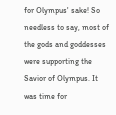for Olympus' sake! So needless to say, most of the gods and goddesses were supporting the Savior of Olympus. It was time for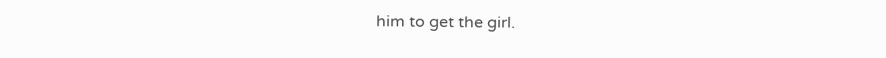him to get the girl.